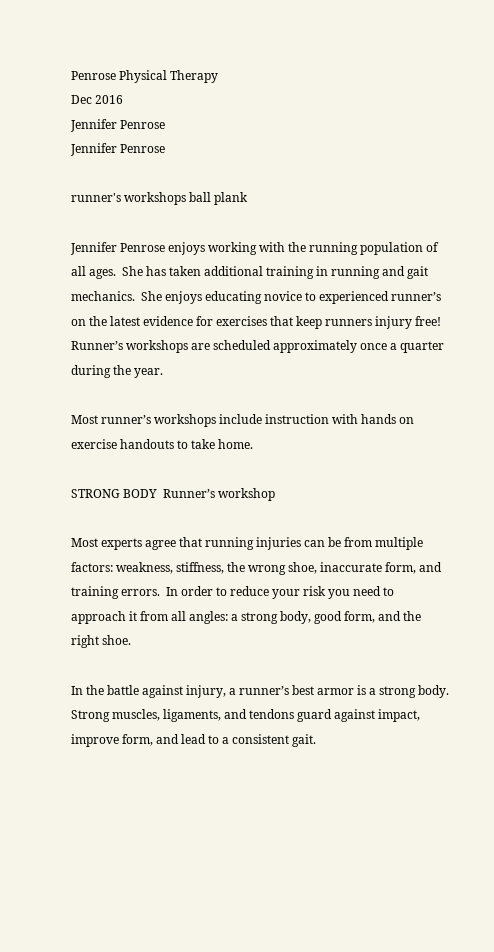Penrose Physical Therapy
Dec 2016
Jennifer Penrose
Jennifer Penrose

runner's workshops ball plank

Jennifer Penrose enjoys working with the running population of all ages.  She has taken additional training in running and gait mechanics.  She enjoys educating novice to experienced runner’s on the latest evidence for exercises that keep runners injury free!  Runner’s workshops are scheduled approximately once a quarter during the year.

Most runner’s workshops include instruction with hands on exercise handouts to take home.

STRONG BODY  Runner’s workshop

Most experts agree that running injuries can be from multiple factors: weakness, stiffness, the wrong shoe, inaccurate form, and training errors.  In order to reduce your risk you need to approach it from all angles: a strong body, good form, and the right shoe.

In the battle against injury, a runner’s best armor is a strong body. Strong muscles, ligaments, and tendons guard against impact, improve form, and lead to a consistent gait.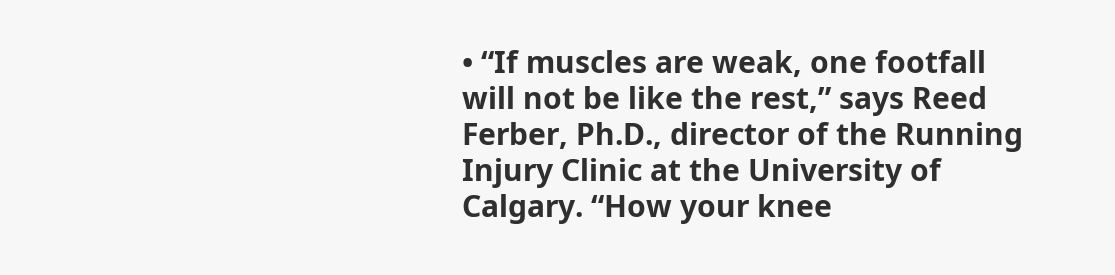• “If muscles are weak, one footfall will not be like the rest,” says Reed Ferber, Ph.D., director of the Running Injury Clinic at the University of Calgary. “How your knee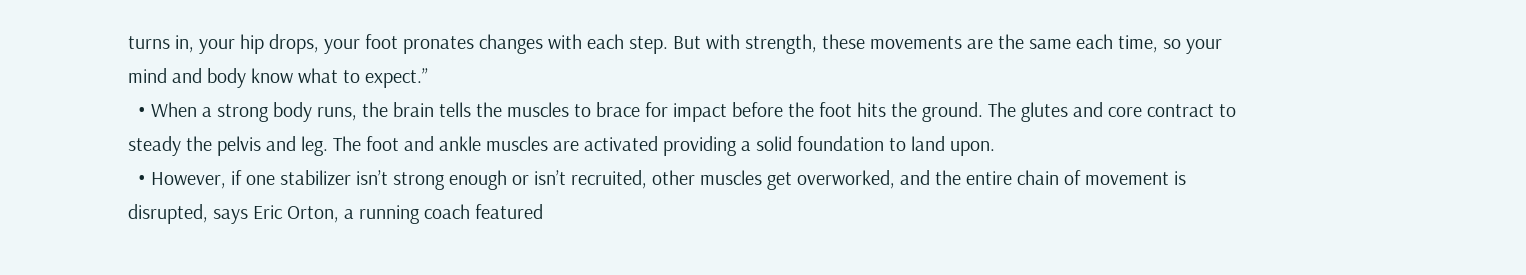turns in, your hip drops, your foot pronates changes with each step. But with strength, these movements are the same each time, so your mind and body know what to expect.”
  • When a strong body runs, the brain tells the muscles to brace for impact before the foot hits the ground. The glutes and core contract to steady the pelvis and leg. The foot and ankle muscles are activated providing a solid foundation to land upon.
  • However, if one stabilizer isn’t strong enough or isn’t recruited, other muscles get overworked, and the entire chain of movement is disrupted, says Eric Orton, a running coach featured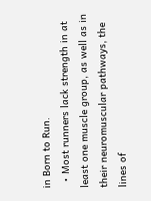in Born to Run.
  • Most runners lack strength in at least one muscle group, as well as in their neuromuscular pathways, the lines of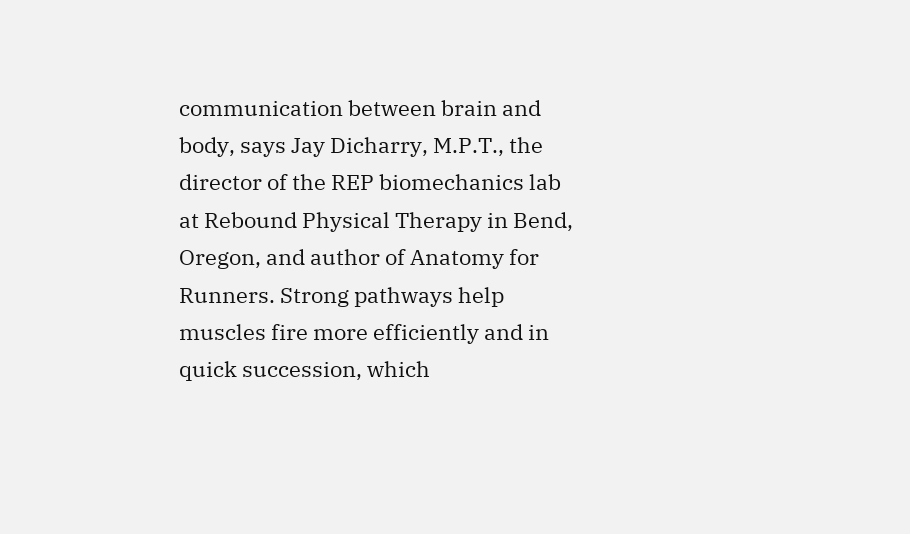communication between brain and body, says Jay Dicharry, M.P.T., the director of the REP biomechanics lab at Rebound Physical Therapy in Bend, Oregon, and author of Anatomy for Runners. Strong pathways help muscles fire more efficiently and in quick succession, which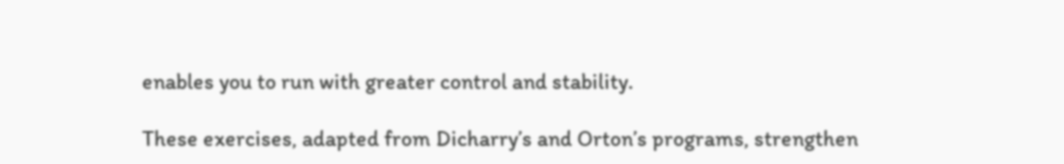enables you to run with greater control and stability.

These exercises, adapted from Dicharry’s and Orton’s programs, strengthen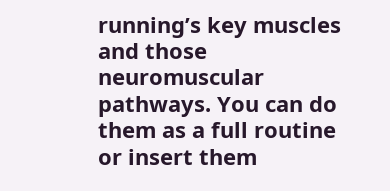running’s key muscles and those neuromuscular pathways. You can do them as a full routine or insert them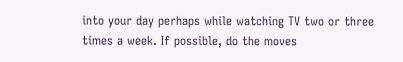into your day perhaps while watching TV two or three times a week. If possible, do the moves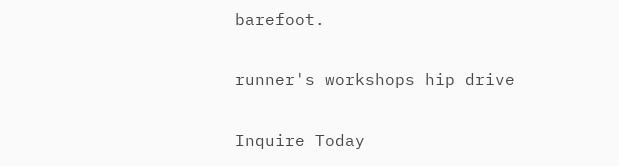barefoot.

runner's workshops hip drive

Inquire Today